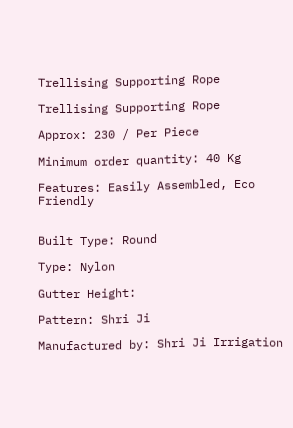Trellising Supporting Rope

Trellising Supporting Rope

Approx: 230 / Per Piece

Minimum order quantity: 40 Kg

Features: Easily Assembled, Eco Friendly


Built Type: Round

Type: Nylon

Gutter Height:

Pattern: Shri Ji

Manufactured by: Shri Ji Irrigation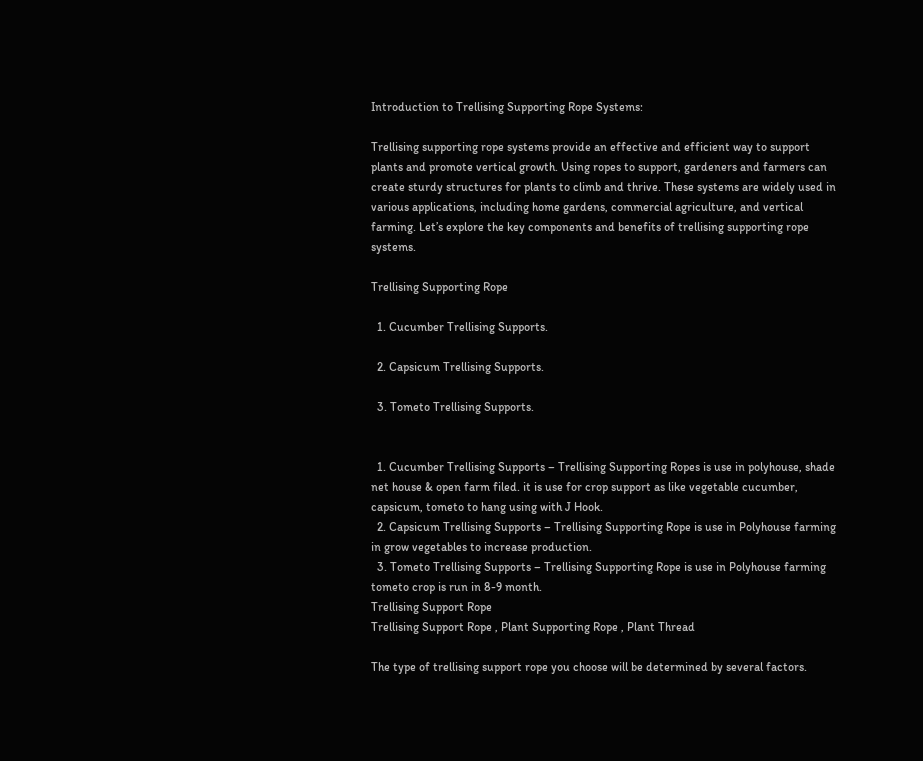Introduction to Trellising Supporting Rope Systems:

Trellising supporting rope systems provide an effective and efficient way to support plants and promote vertical growth. Using ropes to support, gardeners and farmers can create sturdy structures for plants to climb and thrive. These systems are widely used in various applications, including home gardens, commercial agriculture, and vertical farming. Let’s explore the key components and benefits of trellising supporting rope systems.

Trellising Supporting Rope

  1. Cucumber Trellising Supports.

  2. Capsicum Trellising Supports.

  3. Tometo Trellising Supports.


  1. Cucumber Trellising Supports – Trellising Supporting Ropes is use in polyhouse, shade net house & open farm filed. it is use for crop support as like vegetable cucumber, capsicum, tometo to hang using with J Hook.
  2. Capsicum Trellising Supports – Trellising Supporting Rope is use in Polyhouse farming in grow vegetables to increase production.
  3. Tometo Trellising Supports – Trellising Supporting Rope is use in Polyhouse farming tometo crop is run in 8-9 month.
Trellising Support Rope
Trellising Support Rope , Plant Supporting Rope , Plant Thread

The type of trellising support rope you choose will be determined by several factors.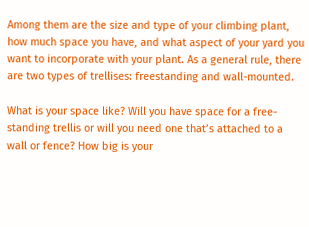Among them are the size and type of your climbing plant, how much space you have, and what aspect of your yard you want to incorporate with your plant. As a general rule, there are two types of trellises: freestanding and wall-mounted.

What is your space like? Will you have space for a free-standing trellis or will you need one that’s attached to a wall or fence? How big is your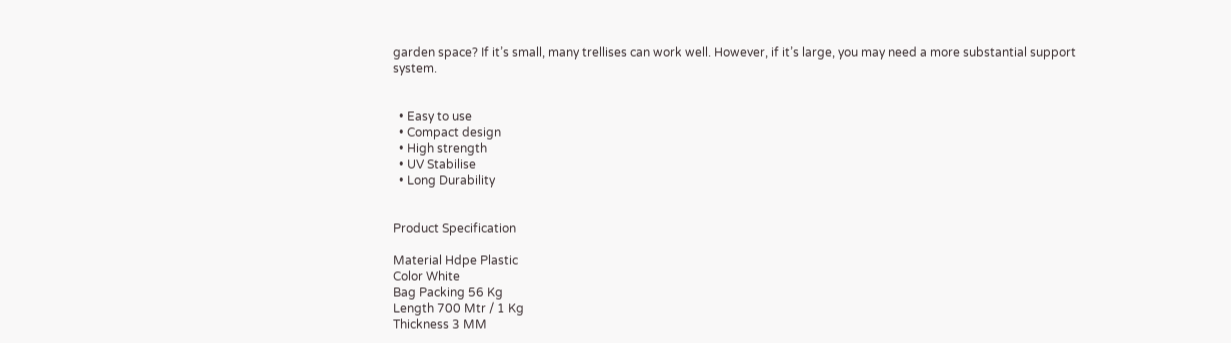garden space? If it’s small, many trellises can work well. However, if it’s large, you may need a more substantial support system.


  • Easy to use
  • Compact design
  • High strength
  • UV Stabilise
  • Long Durability


Product Specification

Material Hdpe Plastic
Color White
Bag Packing 56 Kg
Length 700 Mtr / 1 Kg
Thickness 3 MM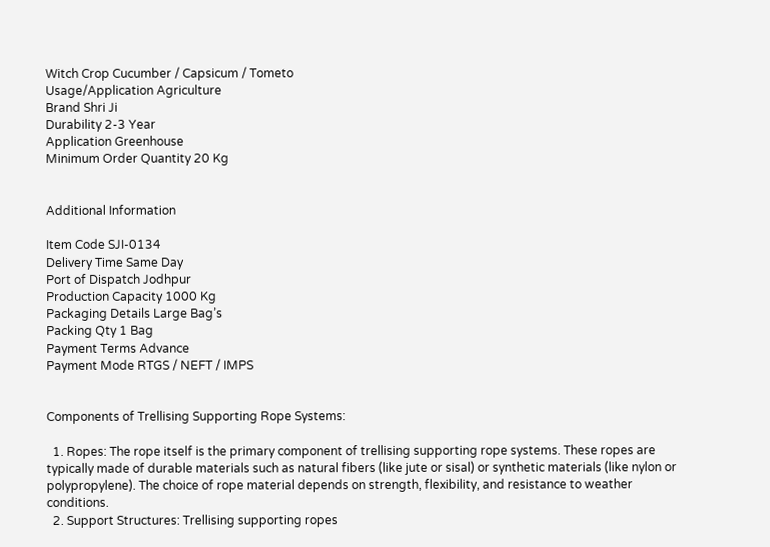Witch Crop Cucumber / Capsicum / Tometo
Usage/Application Agriculture
Brand Shri Ji
Durability 2-3 Year
Application Greenhouse
Minimum Order Quantity 20 Kg


Additional Information

Item Code SJI-0134
Delivery Time Same Day
Port of Dispatch Jodhpur
Production Capacity 1000 Kg
Packaging Details Large Bag’s
Packing Qty 1 Bag
Payment Terms Advance
Payment Mode RTGS / NEFT / IMPS


Components of Trellising Supporting Rope Systems:

  1. Ropes: The rope itself is the primary component of trellising supporting rope systems. These ropes are typically made of durable materials such as natural fibers (like jute or sisal) or synthetic materials (like nylon or polypropylene). The choice of rope material depends on strength, flexibility, and resistance to weather conditions.
  2. Support Structures: Trellising supporting ropes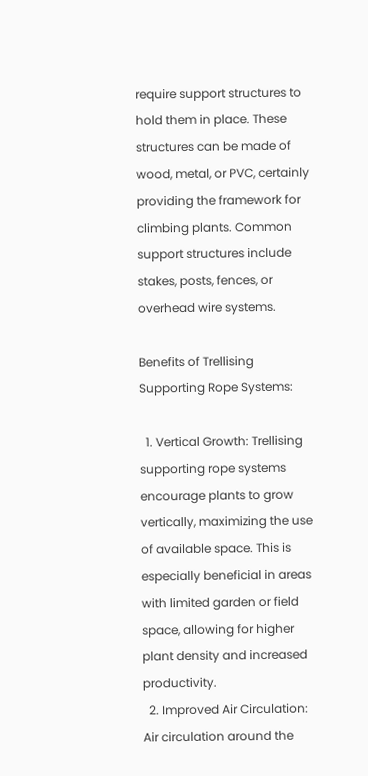require support structures to hold them in place. These structures can be made of wood, metal, or PVC, certainly providing the framework for climbing plants. Common support structures include stakes, posts, fences, or overhead wire systems.

Benefits of Trellising Supporting Rope Systems:

  1. Vertical Growth: Trellising supporting rope systems encourage plants to grow vertically, maximizing the use of available space. This is especially beneficial in areas with limited garden or field space, allowing for higher plant density and increased productivity.
  2. Improved Air Circulation: Air circulation around the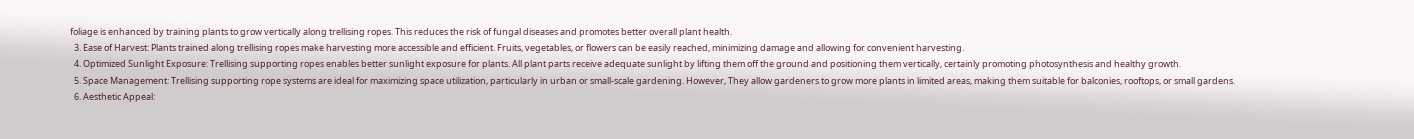foliage is enhanced by training plants to grow vertically along trellising ropes. This reduces the risk of fungal diseases and promotes better overall plant health.
  3. Ease of Harvest: Plants trained along trellising ropes make harvesting more accessible and efficient. Fruits, vegetables, or flowers can be easily reached, minimizing damage and allowing for convenient harvesting.
  4. Optimized Sunlight Exposure: Trellising supporting ropes enables better sunlight exposure for plants. All plant parts receive adequate sunlight by lifting them off the ground and positioning them vertically, certainly promoting photosynthesis and healthy growth.
  5. Space Management: Trellising supporting rope systems are ideal for maximizing space utilization, particularly in urban or small-scale gardening. However, They allow gardeners to grow more plants in limited areas, making them suitable for balconies, rooftops, or small gardens.
  6. Aesthetic Appeal: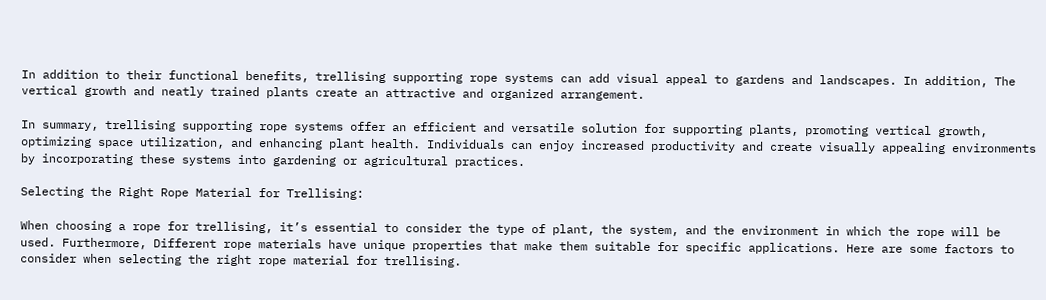In addition to their functional benefits, trellising supporting rope systems can add visual appeal to gardens and landscapes. In addition, The vertical growth and neatly trained plants create an attractive and organized arrangement.

In summary, trellising supporting rope systems offer an efficient and versatile solution for supporting plants, promoting vertical growth, optimizing space utilization, and enhancing plant health. Individuals can enjoy increased productivity and create visually appealing environments by incorporating these systems into gardening or agricultural practices.

Selecting the Right Rope Material for Trellising:

When choosing a rope for trellising, it’s essential to consider the type of plant, the system, and the environment in which the rope will be used. Furthermore, Different rope materials have unique properties that make them suitable for specific applications. Here are some factors to consider when selecting the right rope material for trellising.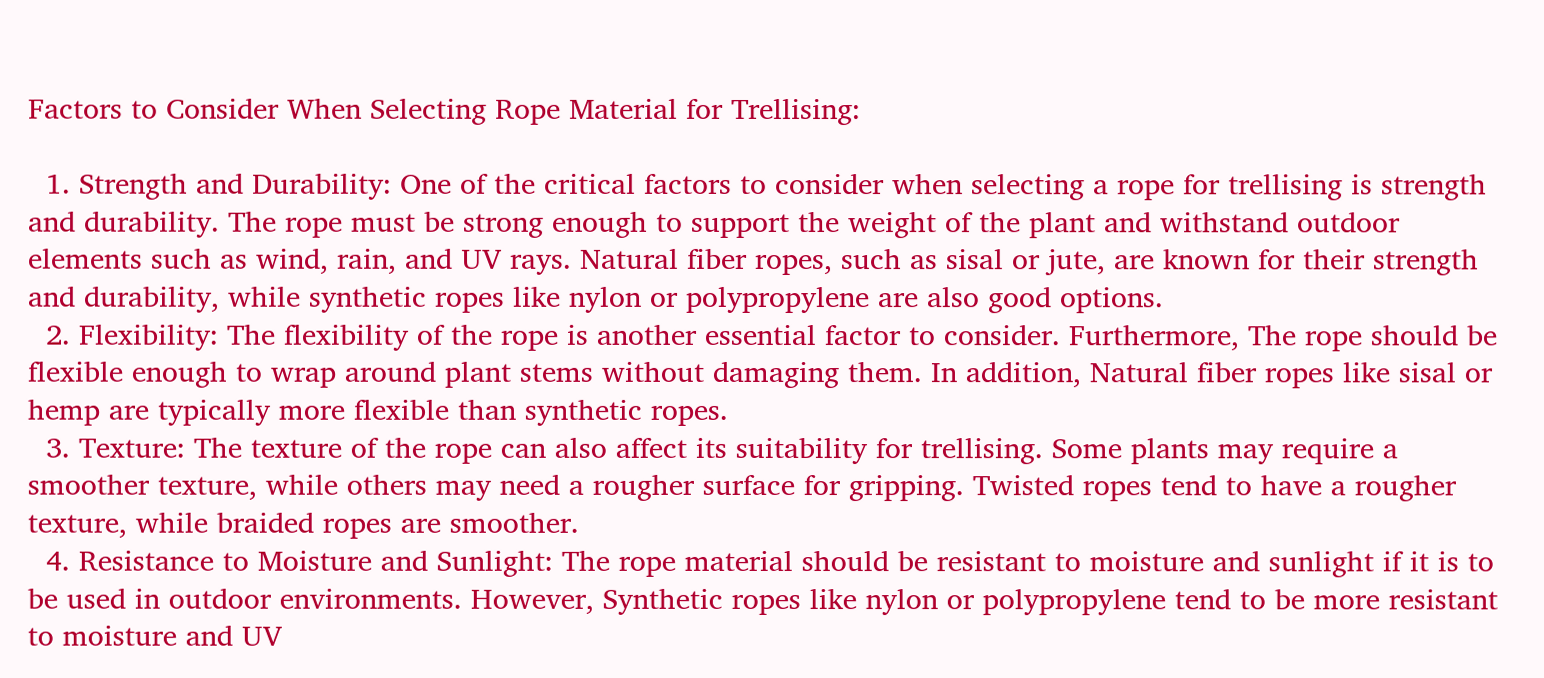Factors to Consider When Selecting Rope Material for Trellising:

  1. Strength and Durability: One of the critical factors to consider when selecting a rope for trellising is strength and durability. The rope must be strong enough to support the weight of the plant and withstand outdoor elements such as wind, rain, and UV rays. Natural fiber ropes, such as sisal or jute, are known for their strength and durability, while synthetic ropes like nylon or polypropylene are also good options.
  2. Flexibility: The flexibility of the rope is another essential factor to consider. Furthermore, The rope should be flexible enough to wrap around plant stems without damaging them. In addition, Natural fiber ropes like sisal or hemp are typically more flexible than synthetic ropes.
  3. Texture: The texture of the rope can also affect its suitability for trellising. Some plants may require a smoother texture, while others may need a rougher surface for gripping. Twisted ropes tend to have a rougher texture, while braided ropes are smoother.
  4. Resistance to Moisture and Sunlight: The rope material should be resistant to moisture and sunlight if it is to be used in outdoor environments. However, Synthetic ropes like nylon or polypropylene tend to be more resistant to moisture and UV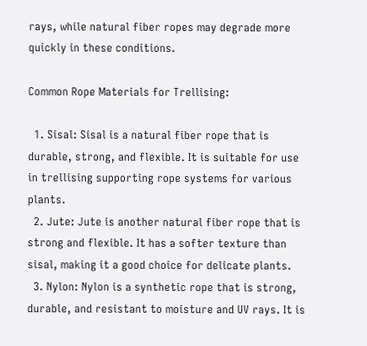rays, while natural fiber ropes may degrade more quickly in these conditions.

Common Rope Materials for Trellising:

  1. Sisal: Sisal is a natural fiber rope that is durable, strong, and flexible. It is suitable for use in trellising supporting rope systems for various plants.
  2. Jute: Jute is another natural fiber rope that is strong and flexible. It has a softer texture than sisal, making it a good choice for delicate plants.
  3. Nylon: Nylon is a synthetic rope that is strong, durable, and resistant to moisture and UV rays. It is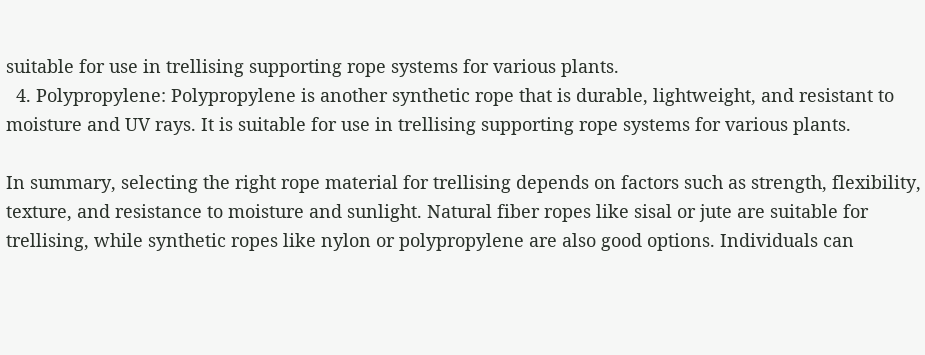suitable for use in trellising supporting rope systems for various plants.
  4. Polypropylene: Polypropylene is another synthetic rope that is durable, lightweight, and resistant to moisture and UV rays. It is suitable for use in trellising supporting rope systems for various plants.

In summary, selecting the right rope material for trellising depends on factors such as strength, flexibility, texture, and resistance to moisture and sunlight. Natural fiber ropes like sisal or jute are suitable for trellising, while synthetic ropes like nylon or polypropylene are also good options. Individuals can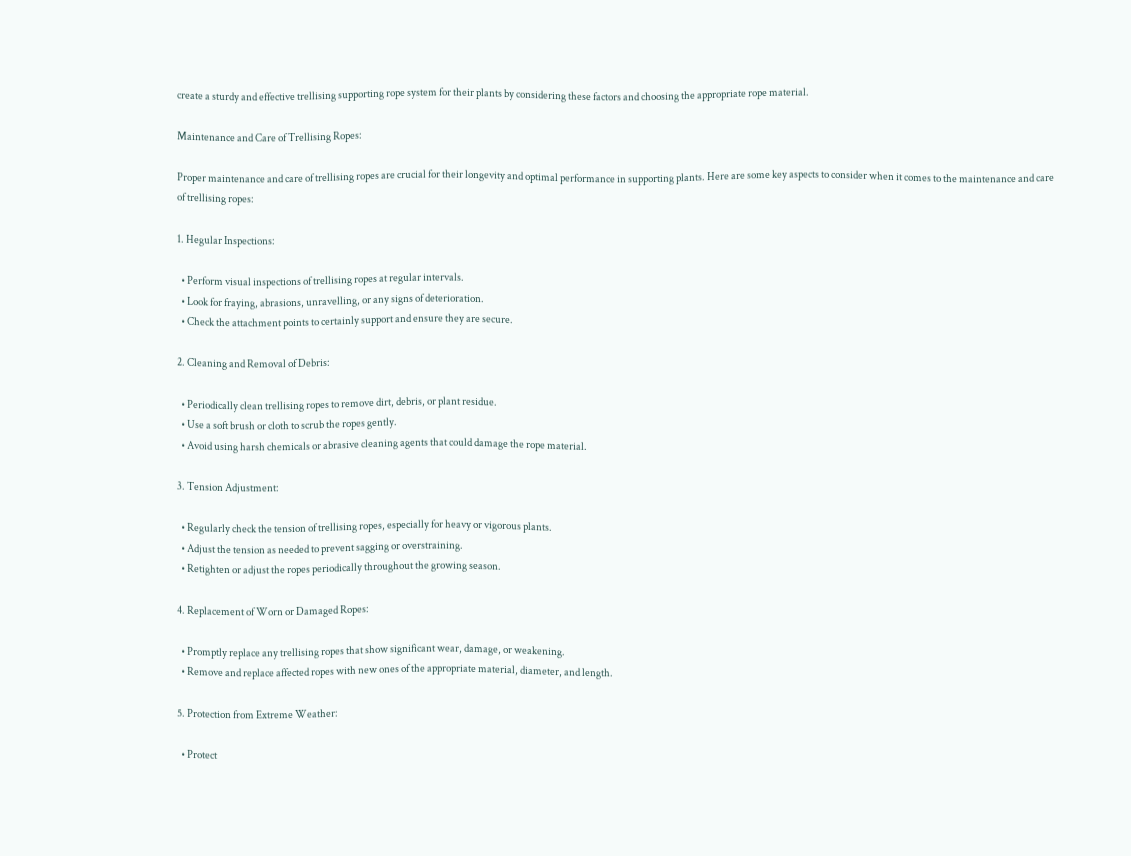create a sturdy and effective trellising supporting rope system for their plants by considering these factors and choosing the appropriate rope material.

Maintenance and Care of Trellising Ropes:

Proper maintenance and care of trellising ropes are crucial for their longevity and optimal performance in supporting plants. Here are some key aspects to consider when it comes to the maintenance and care of trellising ropes:

1. Hegular Inspections:

  • Perform visual inspections of trellising ropes at regular intervals.
  • Look for fraying, abrasions, unravelling, or any signs of deterioration.
  • Check the attachment points to certainly support and ensure they are secure.

2. Cleaning and Removal of Debris:

  • Periodically clean trellising ropes to remove dirt, debris, or plant residue.
  • Use a soft brush or cloth to scrub the ropes gently.
  • Avoid using harsh chemicals or abrasive cleaning agents that could damage the rope material.

3. Tension Adjustment:

  • Regularly check the tension of trellising ropes, especially for heavy or vigorous plants.
  • Adjust the tension as needed to prevent sagging or overstraining.
  • Retighten or adjust the ropes periodically throughout the growing season.

4. Replacement of Worn or Damaged Ropes:

  • Promptly replace any trellising ropes that show significant wear, damage, or weakening.
  • Remove and replace affected ropes with new ones of the appropriate material, diameter, and length.

5. Protection from Extreme Weather:

  • Protect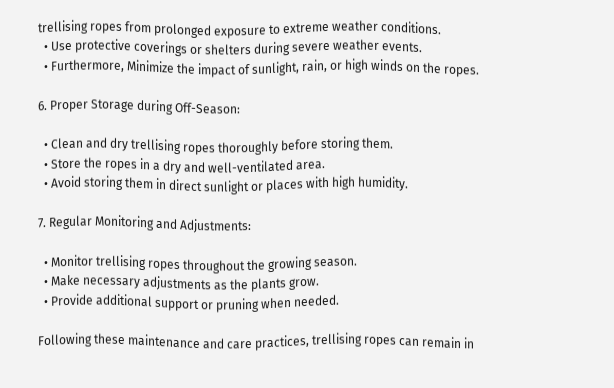trellising ropes from prolonged exposure to extreme weather conditions.
  • Use protective coverings or shelters during severe weather events.
  • Furthermore, Minimize the impact of sunlight, rain, or high winds on the ropes.

6. Proper Storage during Off-Season:

  • Clean and dry trellising ropes thoroughly before storing them.
  • Store the ropes in a dry and well-ventilated area.
  • Avoid storing them in direct sunlight or places with high humidity.

7. Regular Monitoring and Adjustments:

  • Monitor trellising ropes throughout the growing season.
  • Make necessary adjustments as the plants grow.
  • Provide additional support or pruning when needed.

Following these maintenance and care practices, trellising ropes can remain in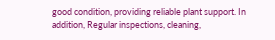good condition, providing reliable plant support. In addition, Regular inspections, cleaning,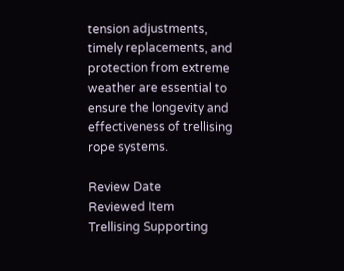tension adjustments, timely replacements, and protection from extreme weather are essential to ensure the longevity and effectiveness of trellising rope systems.

Review Date
Reviewed Item
Trellising Supporting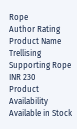Rope
Author Rating
Product Name
Trellising Supporting Rope
INR 230
Product Availability
Available in Stock